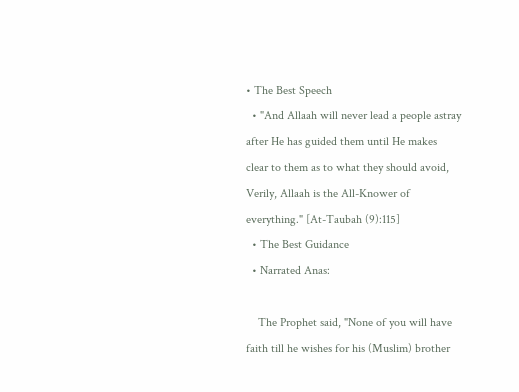• The Best Speech
  • "And Allaah will never lead a people astray after He has guided them until He makes clear to them as to what they should avoid, Verily, Allaah is the All-Knower of everything." [At-Taubah (9):115]
  • The Best Guidance
  • Narrated Anas:

    The Prophet said, "None of you will have faith till he wishes for his (Muslim) brother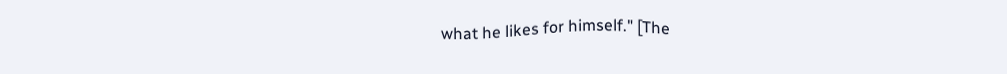what he likes for himself." [The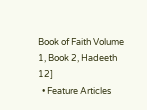Book of Faith Volume 1, Book 2, Hadeeth 12]
  • Feature Articles